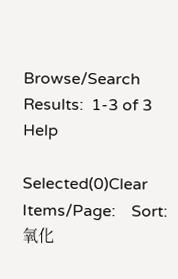Browse/Search Results:  1-3 of 3 Help

Selected(0)Clear Items/Page:    Sort:
氧化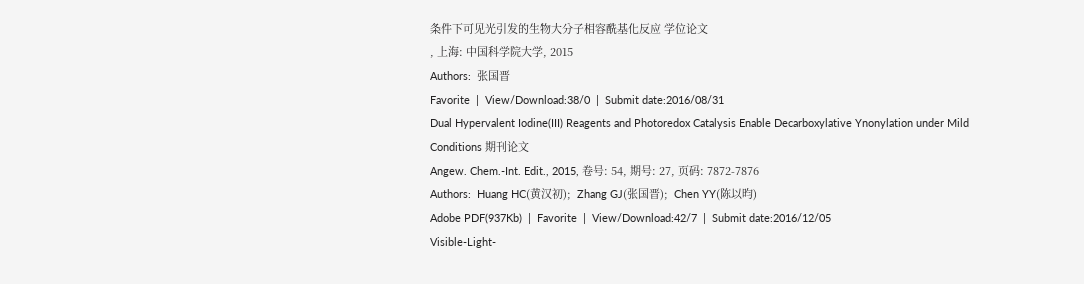条件下可见光引发的生物大分子相容酰基化反应 学位论文
, 上海: 中国科学院大学, 2015
Authors:  张国晋
Favorite  |  View/Download:38/0  |  Submit date:2016/08/31
Dual Hypervalent Iodine(III) Reagents and Photoredox Catalysis Enable Decarboxylative Ynonylation under Mild Conditions 期刊论文
Angew. Chem.-Int. Edit., 2015, 卷号: 54, 期号: 27, 页码: 7872-7876
Authors:  Huang HC(黄汉初);  Zhang GJ(张国晋);  Chen YY(陈以昀)
Adobe PDF(937Kb)  |  Favorite  |  View/Download:42/7  |  Submit date:2016/12/05
Visible-Light-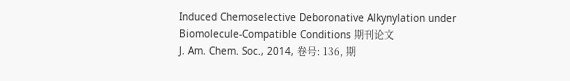Induced Chemoselective Deboronative Alkynylation under Biomolecule-Compatible Conditions 期刊论文
J. Am. Chem. Soc., 2014, 卷号: 136, 期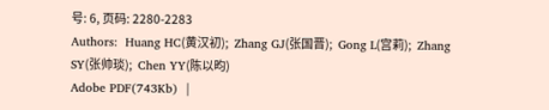号: 6, 页码: 2280-2283
Authors:  Huang HC(黄汉初);  Zhang GJ(张国晋);  Gong L(宫莉);  Zhang SY(张帅琰);  Chen YY(陈以昀)
Adobe PDF(743Kb)  |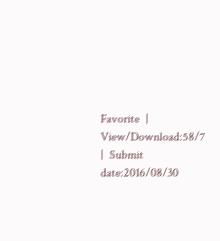Favorite  |  View/Download:58/7  |  Submit date:2016/08/30